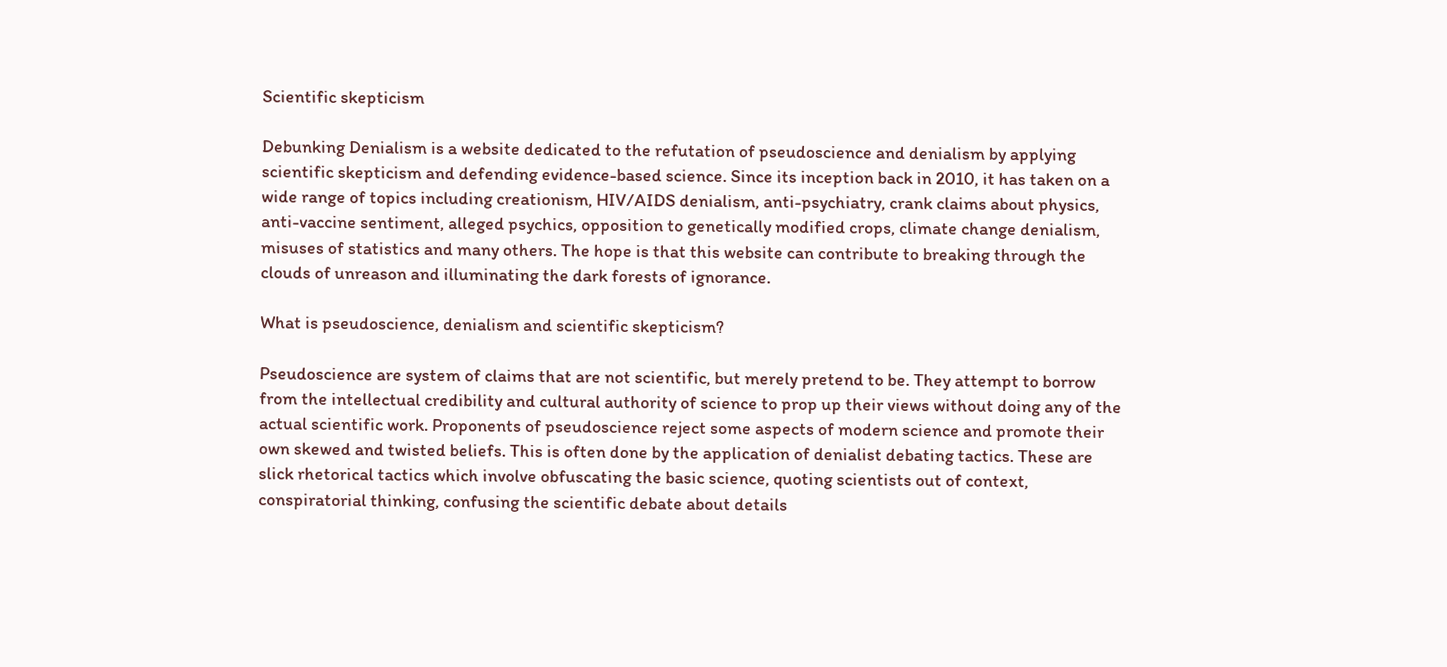Scientific skepticism

Debunking Denialism is a website dedicated to the refutation of pseudoscience and denialism by applying scientific skepticism and defending evidence-based science. Since its inception back in 2010, it has taken on a wide range of topics including creationism, HIV/AIDS denialism, anti-psychiatry, crank claims about physics, anti-vaccine sentiment, alleged psychics, opposition to genetically modified crops, climate change denialism, misuses of statistics and many others. The hope is that this website can contribute to breaking through the clouds of unreason and illuminating the dark forests of ignorance.

What is pseudoscience, denialism and scientific skepticism?

Pseudoscience are system of claims that are not scientific, but merely pretend to be. They attempt to borrow from the intellectual credibility and cultural authority of science to prop up their views without doing any of the actual scientific work. Proponents of pseudoscience reject some aspects of modern science and promote their own skewed and twisted beliefs. This is often done by the application of denialist debating tactics. These are slick rhetorical tactics which involve obfuscating the basic science, quoting scientists out of context, conspiratorial thinking, confusing the scientific debate about details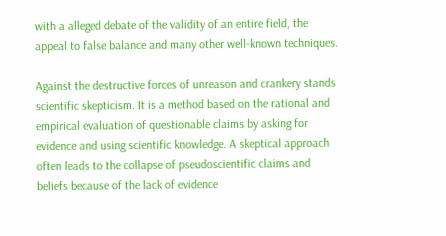with a alleged debate of the validity of an entire field, the appeal to false balance and many other well-known techniques.

Against the destructive forces of unreason and crankery stands scientific skepticism. It is a method based on the rational and empirical evaluation of questionable claims by asking for evidence and using scientific knowledge. A skeptical approach often leads to the collapse of pseudoscientific claims and beliefs because of the lack of evidence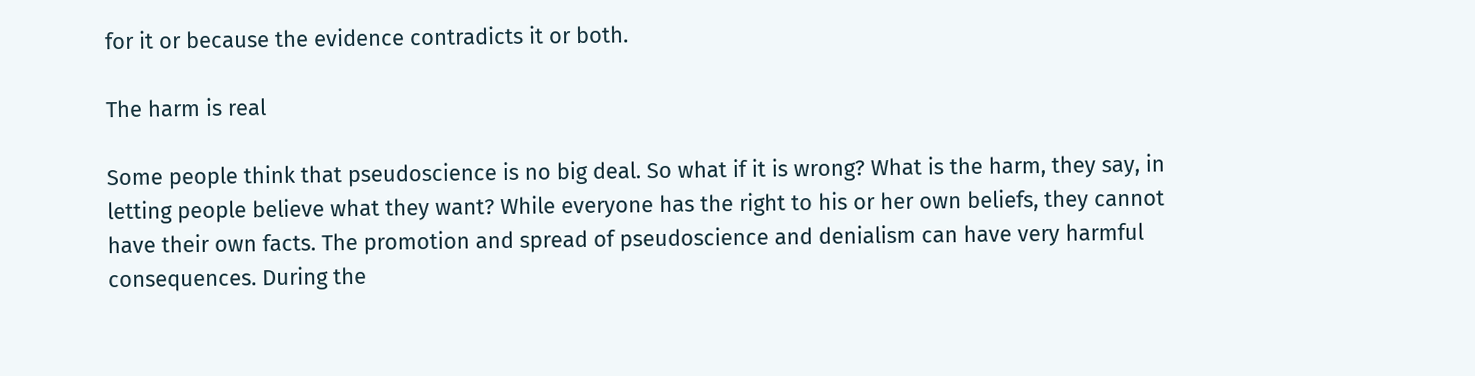for it or because the evidence contradicts it or both.

The harm is real

Some people think that pseudoscience is no big deal. So what if it is wrong? What is the harm, they say, in letting people believe what they want? While everyone has the right to his or her own beliefs, they cannot have their own facts. The promotion and spread of pseudoscience and denialism can have very harmful consequences. During the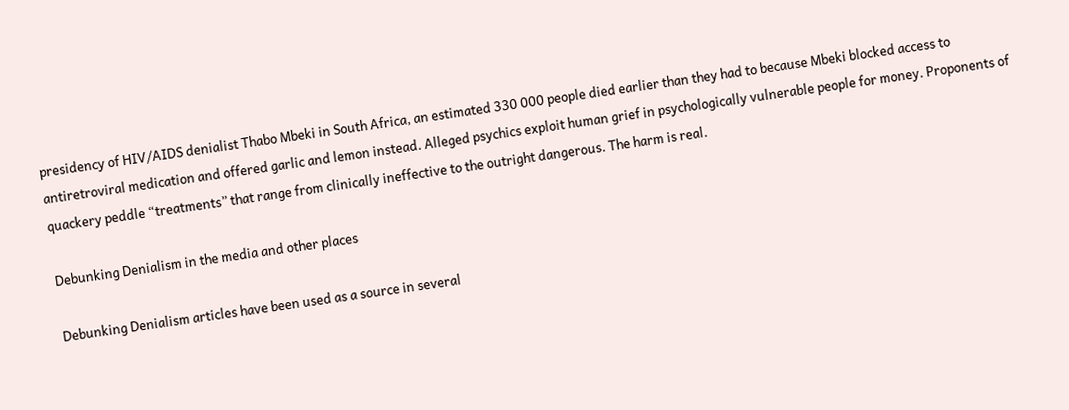presidency of HIV/AIDS denialist Thabo Mbeki in South Africa, an estimated 330 000 people died earlier than they had to because Mbeki blocked access to antiretroviral medication and offered garlic and lemon instead. Alleged psychics exploit human grief in psychologically vulnerable people for money. Proponents of quackery peddle “treatments” that range from clinically ineffective to the outright dangerous. The harm is real.

Debunking Denialism in the media and other places

Debunking Denialism articles have been used as a source in several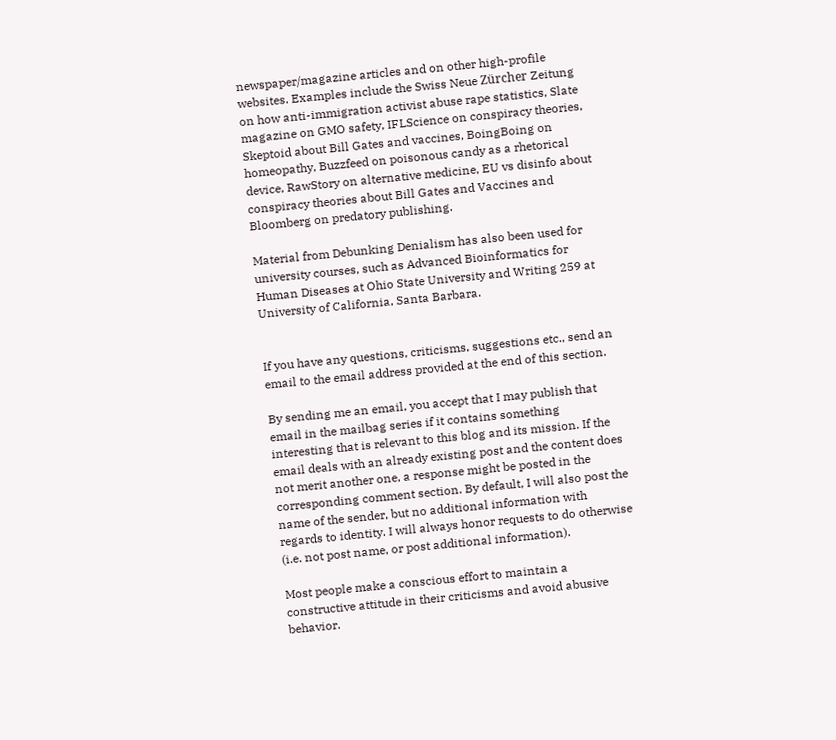newspaper/magazine articles and on other high-profile websites. Examples include the Swiss Neue Zürcher Zeitung on how anti-immigration activist abuse rape statistics, Slate magazine on GMO safety, IFLScience on conspiracy theories, Skeptoid about Bill Gates and vaccines, BoingBoing on homeopathy, Buzzfeed on poisonous candy as a rhetorical device, RawStory on alternative medicine, EU vs disinfo about conspiracy theories about Bill Gates and Vaccines and Bloomberg on predatory publishing.

Material from Debunking Denialism has also been used for university courses, such as Advanced Bioinformatics for Human Diseases at Ohio State University and Writing 259 at University of California, Santa Barbara.


If you have any questions, criticisms, suggestions etc., send an email to the email address provided at the end of this section.

By sending me an email, you accept that I may publish that email in the mailbag series if it contains something interesting that is relevant to this blog and its mission. If the email deals with an already existing post and the content does not merit another one, a response might be posted in the corresponding comment section. By default, I will also post the name of the sender, but no additional information with regards to identity. I will always honor requests to do otherwise (i.e. not post name, or post additional information).

Most people make a conscious effort to maintain a constructive attitude in their criticisms and avoid abusive behavior.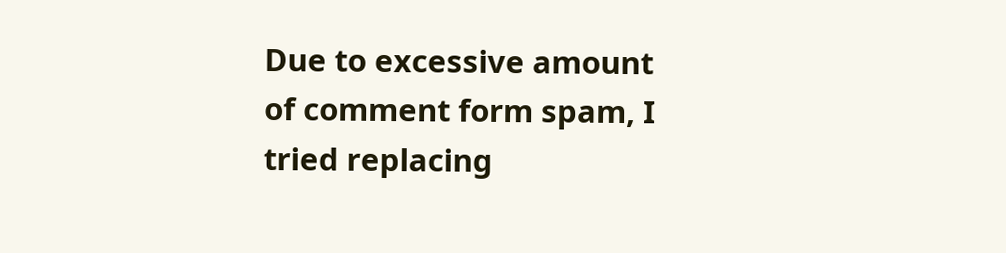Due to excessive amount of comment form spam, I tried replacing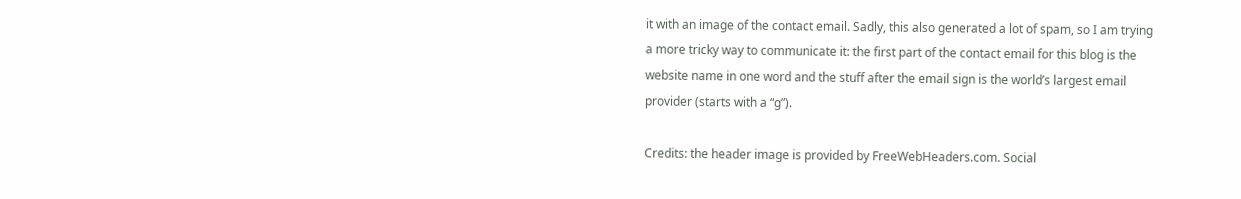it with an image of the contact email. Sadly, this also generated a lot of spam, so I am trying a more tricky way to communicate it: the first part of the contact email for this blog is the website name in one word and the stuff after the email sign is the world’s largest email provider (starts with a “g”).

Credits: the header image is provided by FreeWebHeaders.com. Social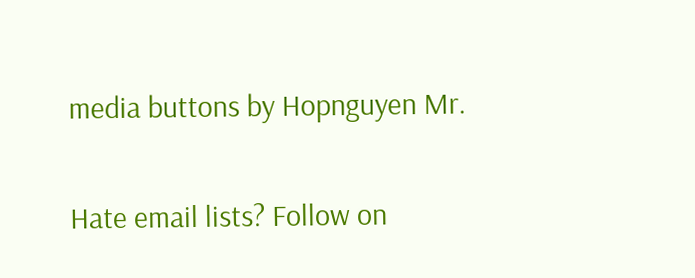media buttons by Hopnguyen Mr.

Hate email lists? Follow on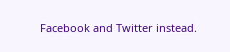Facebook and Twitter instead.